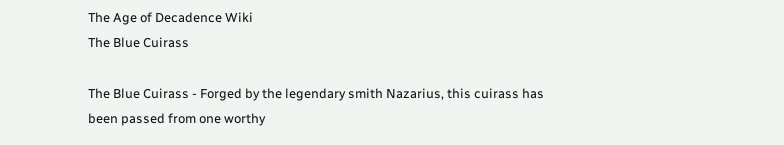The Age of Decadence Wiki
The Blue Cuirass

The Blue Cuirass - Forged by the legendary smith Nazarius, this cuirass has been passed from one worthy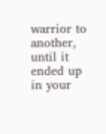warrior to another, until it ended up in your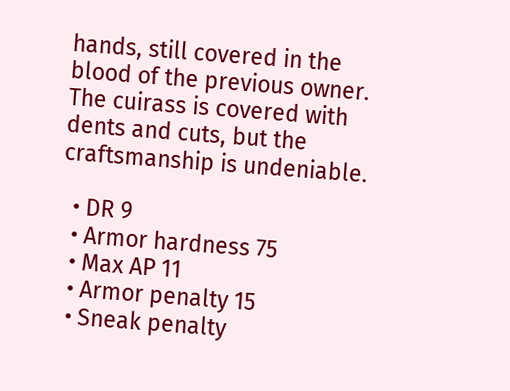hands, still covered in the blood of the previous owner. The cuirass is covered with dents and cuts, but the craftsmanship is undeniable.

  • DR 9
  • Armor hardness 75
  • Max AP 11
  • Armor penalty 15
  • Sneak penalty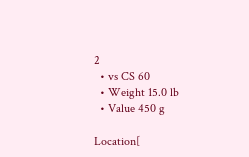2
  • vs CS 60
  • Weight 15.0 lb
  • Value 450 g

Location[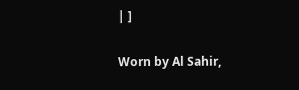| ]

Worn by Al Sahir,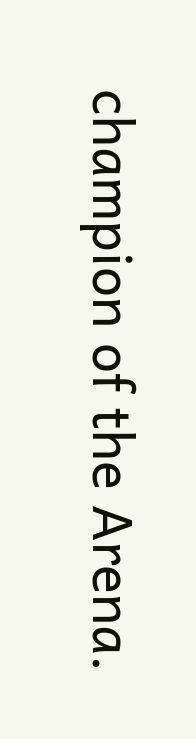champion of the Arena.